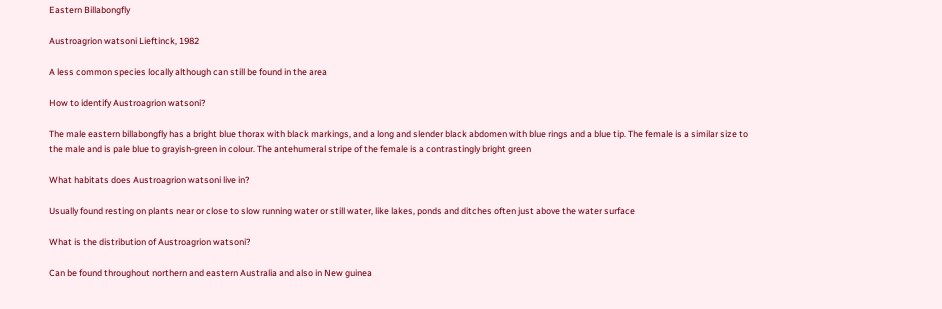Eastern Billabongfly

Austroagrion watsoni Lieftinck, 1982

A less common species locally although can still be found in the area

How to identify Austroagrion watsoni?

The male eastern billabongfly has a bright blue thorax with black markings, and a long and slender black abdomen with blue rings and a blue tip. The female is a similar size to the male and is pale blue to grayish-green in colour. The antehumeral stripe of the female is a contrastingly bright green

What habitats does Austroagrion watsoni live in?

Usually found resting on plants near or close to slow running water or still water, like lakes, ponds and ditches often just above the water surface

What is the distribution of Austroagrion watsoni?

Can be found throughout northern and eastern Australia and also in New guinea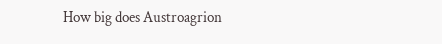How big does Austroagrion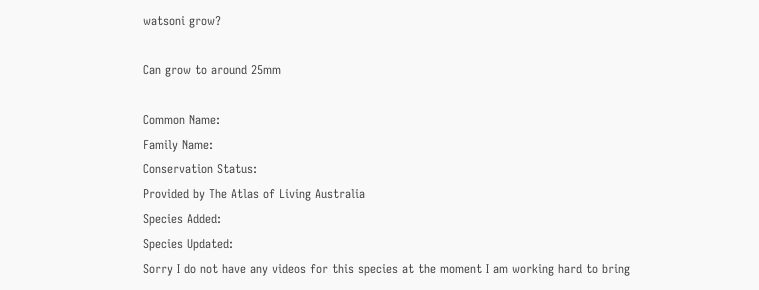watsoni grow?

Can grow to around 25mm

Common Name:
Family Name:
Conservation Status:
Provided by The Atlas of Living Australia
Species Added:
Species Updated:
Sorry I do not have any videos for this species at the moment I am working hard to bring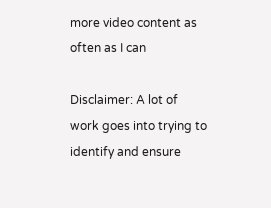more video content as often as I can

Disclaimer: A lot of work goes into trying to identify and ensure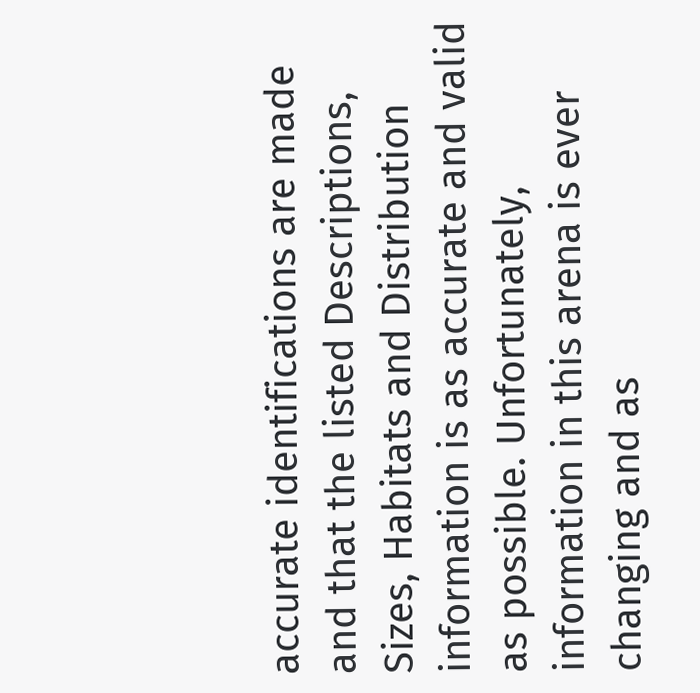accurate identifications are made and that the listed Descriptions, Sizes, Habitats and Distribution information is as accurate and valid as possible. Unfortunately, information in this arena is ever changing and as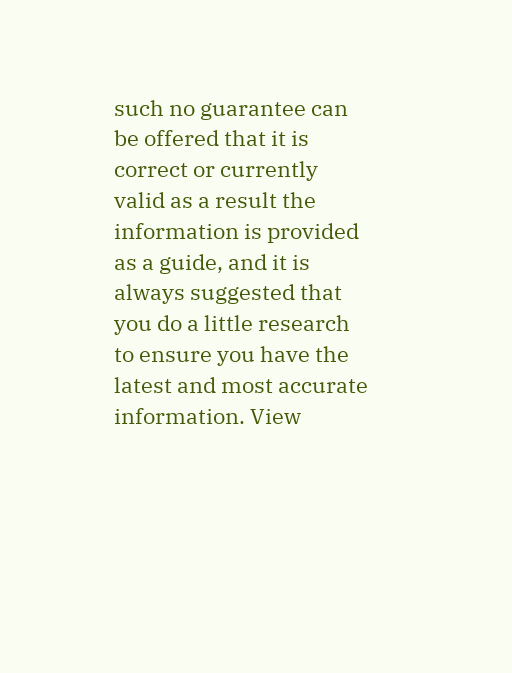such no guarantee can be offered that it is correct or currently valid as a result the information is provided as a guide, and it is always suggested that you do a little research to ensure you have the latest and most accurate information. View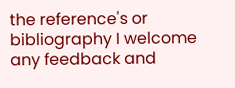the reference's or bibliography I welcome any feedback and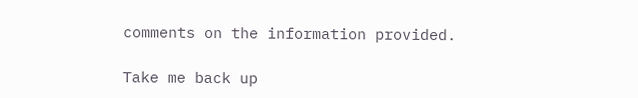comments on the information provided.

Take me back up